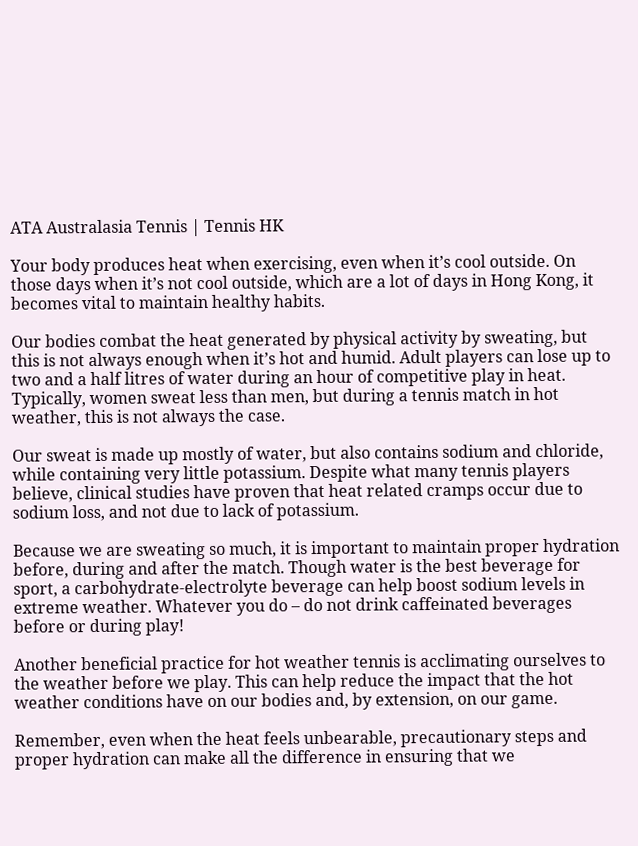ATA Australasia Tennis | Tennis HK

Your body produces heat when exercising, even when it’s cool outside. On those days when it’s not cool outside, which are a lot of days in Hong Kong, it becomes vital to maintain healthy habits.

Our bodies combat the heat generated by physical activity by sweating, but this is not always enough when it’s hot and humid. Adult players can lose up to two and a half litres of water during an hour of competitive play in heat. Typically, women sweat less than men, but during a tennis match in hot weather, this is not always the case.

Our sweat is made up mostly of water, but also contains sodium and chloride, while containing very little potassium. Despite what many tennis players believe, clinical studies have proven that heat related cramps occur due to sodium loss, and not due to lack of potassium.

Because we are sweating so much, it is important to maintain proper hydration before, during and after the match. Though water is the best beverage for sport, a carbohydrate-electrolyte beverage can help boost sodium levels in extreme weather. Whatever you do – do not drink caffeinated beverages before or during play!

Another beneficial practice for hot weather tennis is acclimating ourselves to the weather before we play. This can help reduce the impact that the hot weather conditions have on our bodies and, by extension, on our game.

Remember, even when the heat feels unbearable, precautionary steps and proper hydration can make all the difference in ensuring that we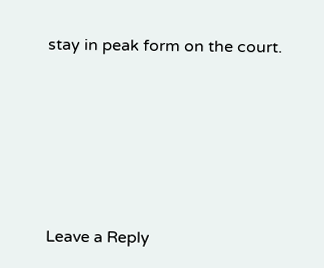stay in peak form on the court.





Leave a Reply